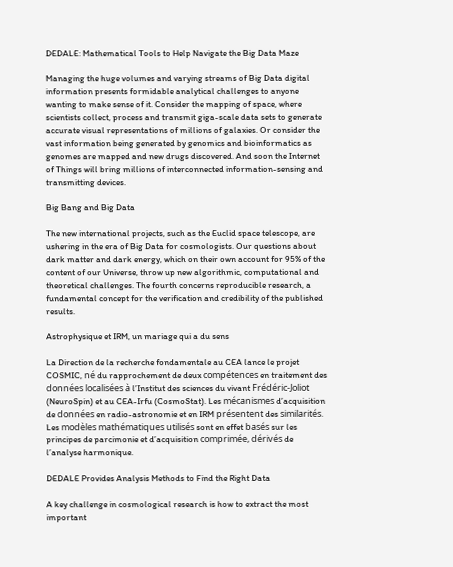DEDALE: Mathematical Tools to Help Navigate the Big Data Maze

Managing the huge volumes and varying streams of Big Data digital information presents formidable analytical challenges to anyone wanting to make sense of it. Consider the mapping of space, where scientists collect, process and transmit giga-scale data sets to generate accurate visual representations of millions of galaxies. Or consider the vast information being generated by genomics and bioinformatics as genomes are mapped and new drugs discovered. And soon the Internet of Things will bring millions of interconnected information-sensing and transmitting devices.

Big Bang and Big Data

The new international projects, such as the Euclid space telescope, are ushering in the era of Big Data for cosmologists. Our questions about dark matter and dark energy, which on their own account for 95% of the content of our Universe, throw up new algorithmic, computational and theoretical challenges. The fourth concerns reproducible research, a fundamental concept for the verification and credibility of the published results.

Astrophysique et IRM, un mariage qui a du sens

La Direction de la recherche fondamentale au CEA lance le projet COSMIC, né du rapprochement de deux compétences en traitement des données localisées à l’Institut des sciences du vivant Frédéric-Joliot (NeuroSpin) et au CEA-Irfu (CosmoStat). Les mécanismes d’acquisition de données en radio-astronomie et en IRM présentent des similarités. Les modèles mathématiques utilisés sont en effet basés sur les principes de parcimonie et d’acquisition comprimée, dérivés de l’analyse harmonique.

DEDALE Provides Analysis Methods to Find the Right Data

A key challenge in cosmological research is how to extract the most important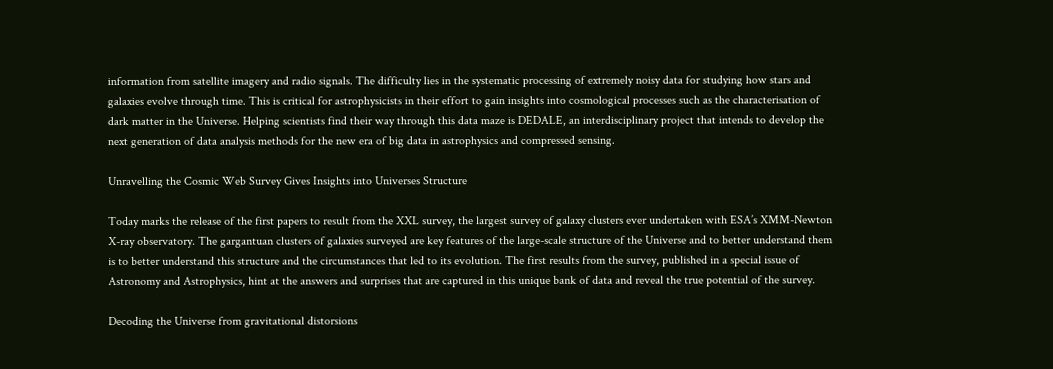information from satellite imagery and radio signals. The difficulty lies in the systematic processing of extremely noisy data for studying how stars and galaxies evolve through time. This is critical for astrophysicists in their effort to gain insights into cosmological processes such as the characterisation of dark matter in the Universe. Helping scientists find their way through this data maze is DEDALE, an interdisciplinary project that intends to develop the next generation of data analysis methods for the new era of big data in astrophysics and compressed sensing.

Unravelling the Cosmic Web Survey Gives Insights into Universes Structure

Today marks the release of the first papers to result from the XXL survey, the largest survey of galaxy clusters ever undertaken with ESA’s XMM-Newton X-ray observatory. The gargantuan clusters of galaxies surveyed are key features of the large-scale structure of the Universe and to better understand them is to better understand this structure and the circumstances that led to its evolution. The first results from the survey, published in a special issue of Astronomy and Astrophysics, hint at the answers and surprises that are captured in this unique bank of data and reveal the true potential of the survey.

Decoding the Universe from gravitational distorsions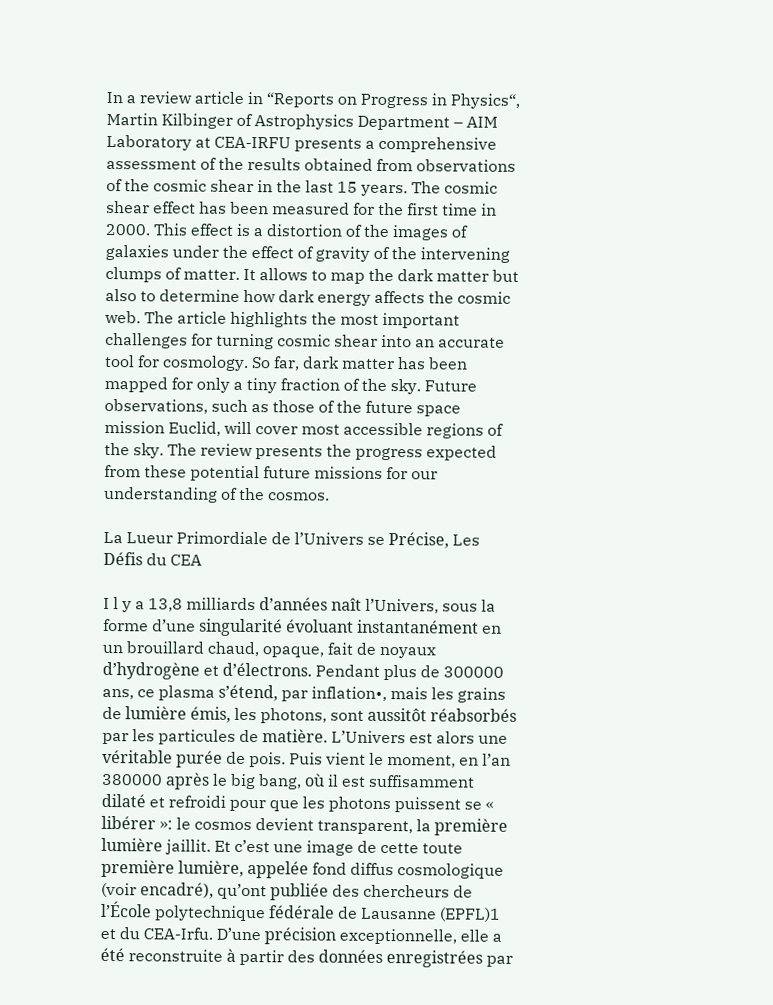In a review article in “Reports on Progress in Physics“, Martin Kilbinger of Astrophysics Department – AIM Laboratory at CEA-IRFU presents a comprehensive assessment of the results obtained from observations of the cosmic shear in the last 15 years. The cosmic shear effect has been measured for the first time in 2000. This effect is a distortion of the images of galaxies under the effect of gravity of the intervening clumps of matter. It allows to map the dark matter but also to determine how dark energy affects the cosmic web. The article highlights the most important challenges for turning cosmic shear into an accurate tool for cosmology. So far, dark matter has been mapped for only a tiny fraction of the sky. Future observations, such as those of the future space mission Euclid, will cover most accessible regions of the sky. The review presents the progress expected from these potential future missions for our understanding of the cosmos.

La Lueur Primordiale de l’Univers se Précise, Les Défis du CEA

I l y a 13,8 milliards d’années naît l’Univers, sous la forme d’une singularité évoluant instantanément en un brouillard chaud, opaque, fait de noyaux d’hydrogène et d’électrons. Pendant plus de 300000 ans, ce plasma s’étend, par inflation•, mais les grains de lumière émis, les photons, sont aussitôt réabsorbés par les particules de matière. L’Univers est alors une véritable purée de pois. Puis vient le moment, en l’an 380000 après le big bang, où il est suffisamment dilaté et refroidi pour que les photons puissent se « libérer »: le cosmos devient transparent, la première lumière jaillit. Et c’est une image de cette toute première lumière, appelée fond diffus cosmologique (voir encadré), qu’ont publiée des chercheurs de l’École polytechnique fédérale de Lausanne (EPFL)1 et du CEA-Irfu. D’une précision exceptionnelle, elle a été reconstruite à partir des données enregistrées par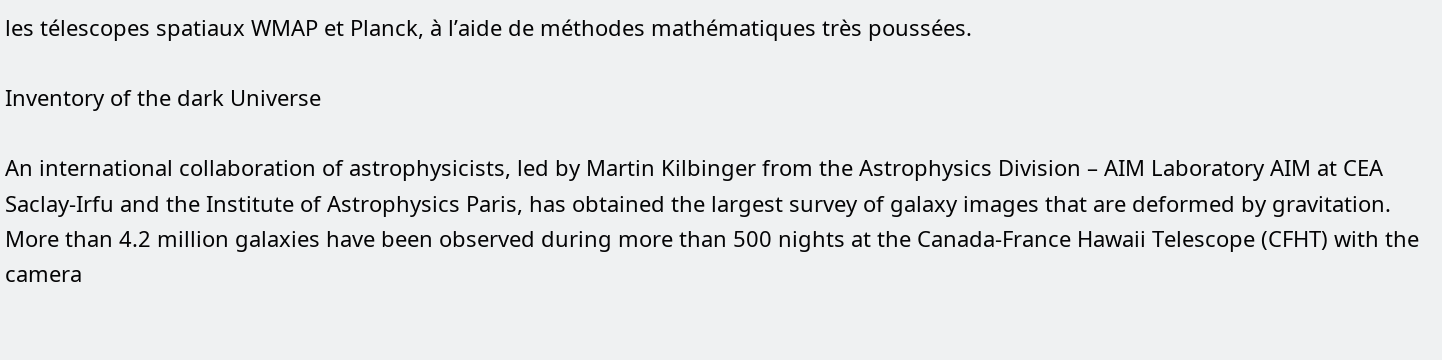les télescopes spatiaux WMAP et Planck, à l’aide de méthodes mathématiques très poussées.

Inventory of the dark Universe

An international collaboration of astrophysicists, led by Martin Kilbinger from the Astrophysics Division – AIM Laboratory AIM at CEA Saclay-Irfu and the Institute of Astrophysics Paris, has obtained the largest survey of galaxy images that are deformed by gravitation.
More than 4.2 million galaxies have been observed during more than 500 nights at the Canada-France Hawaii Telescope (CFHT) with the camera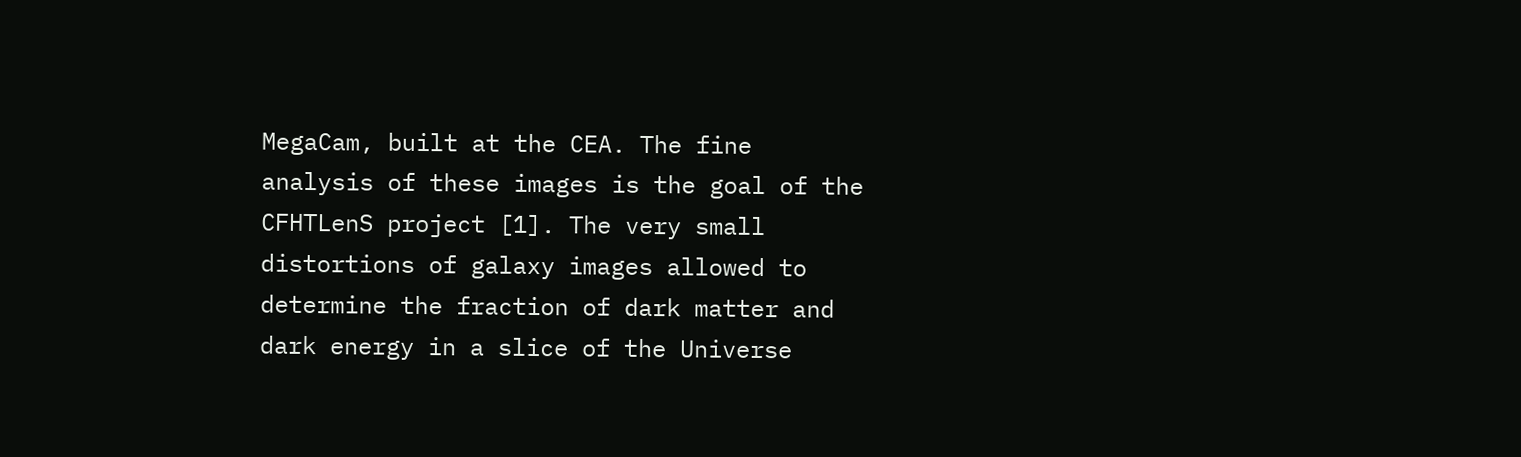MegaCam, built at the CEA. The fine analysis of these images is the goal of the CFHTLenS project [1]. The very small distortions of galaxy images allowed to determine the fraction of dark matter and dark energy in a slice of the Universe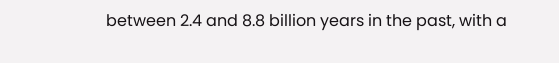between 2.4 and 8.8 billion years in the past, with a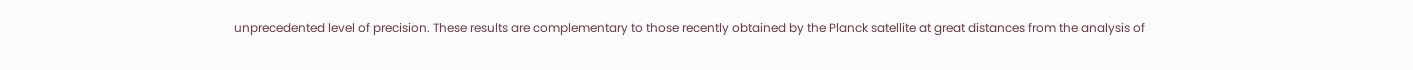unprecedented level of precision. These results are complementary to those recently obtained by the Planck satellite at great distances from the analysis of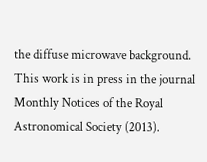the diffuse microwave background. This work is in press in the journal Monthly Notices of the Royal Astronomical Society (2013).